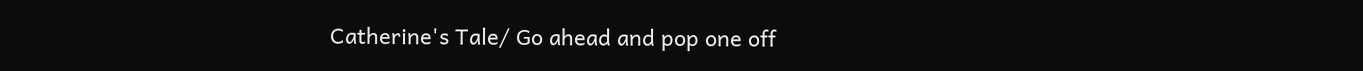Catherine's Tale/ Go ahead and pop one off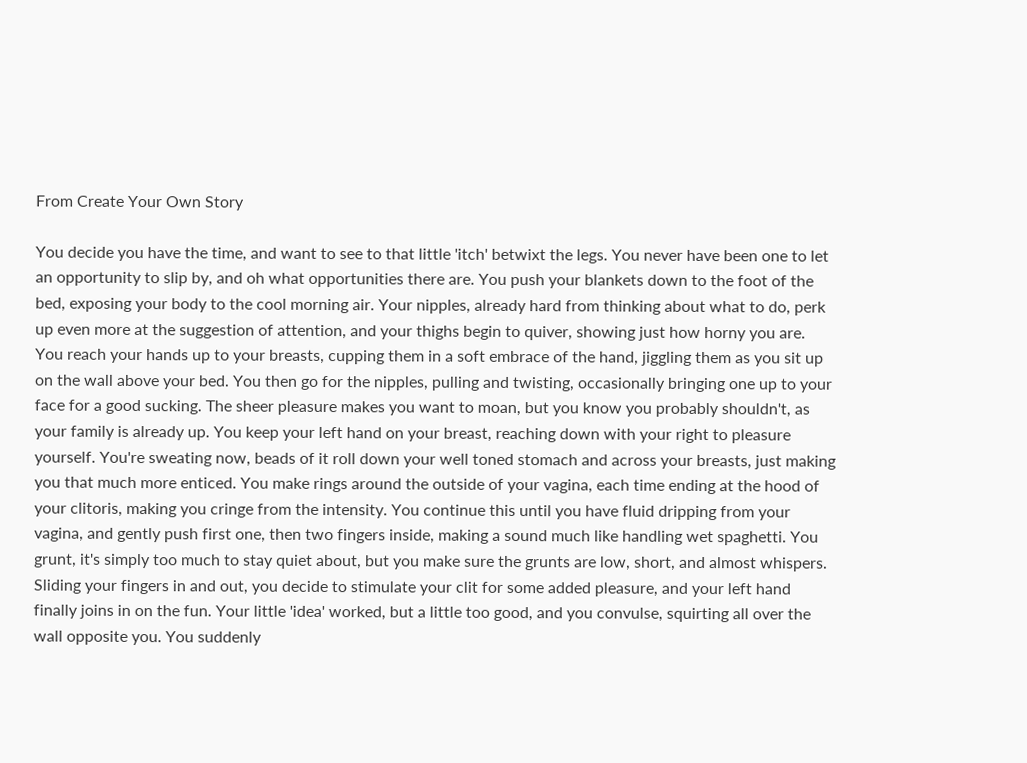From Create Your Own Story

You decide you have the time, and want to see to that little 'itch' betwixt the legs. You never have been one to let an opportunity to slip by, and oh what opportunities there are. You push your blankets down to the foot of the bed, exposing your body to the cool morning air. Your nipples, already hard from thinking about what to do, perk up even more at the suggestion of attention, and your thighs begin to quiver, showing just how horny you are. You reach your hands up to your breasts, cupping them in a soft embrace of the hand, jiggling them as you sit up on the wall above your bed. You then go for the nipples, pulling and twisting, occasionally bringing one up to your face for a good sucking. The sheer pleasure makes you want to moan, but you know you probably shouldn't, as your family is already up. You keep your left hand on your breast, reaching down with your right to pleasure yourself. You're sweating now, beads of it roll down your well toned stomach and across your breasts, just making you that much more enticed. You make rings around the outside of your vagina, each time ending at the hood of your clitoris, making you cringe from the intensity. You continue this until you have fluid dripping from your vagina, and gently push first one, then two fingers inside, making a sound much like handling wet spaghetti. You grunt, it's simply too much to stay quiet about, but you make sure the grunts are low, short, and almost whispers. Sliding your fingers in and out, you decide to stimulate your clit for some added pleasure, and your left hand finally joins in on the fun. Your little 'idea' worked, but a little too good, and you convulse, squirting all over the wall opposite you. You suddenly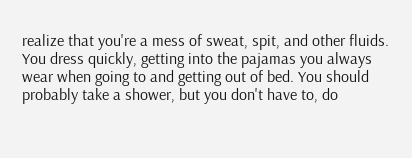realize that you're a mess of sweat, spit, and other fluids. You dress quickly, getting into the pajamas you always wear when going to and getting out of bed. You should probably take a shower, but you don't have to, do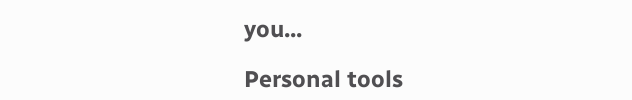you...

Personal tools